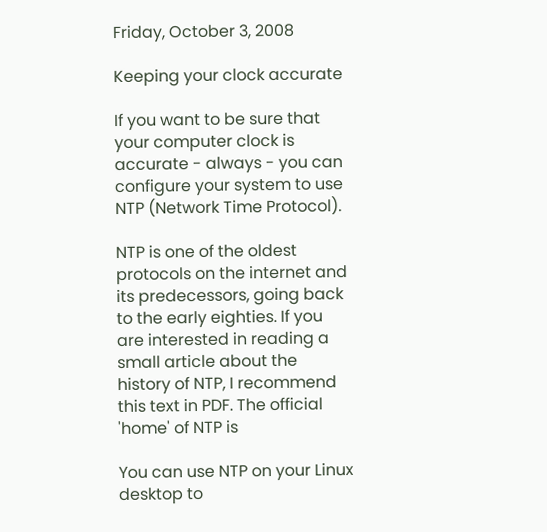Friday, October 3, 2008

Keeping your clock accurate

If you want to be sure that your computer clock is accurate - always - you can configure your system to use NTP (Network Time Protocol).

NTP is one of the oldest protocols on the internet and its predecessors, going back to the early eighties. If you are interested in reading a small article about the history of NTP, I recommend this text in PDF. The official 'home' of NTP is

You can use NTP on your Linux desktop to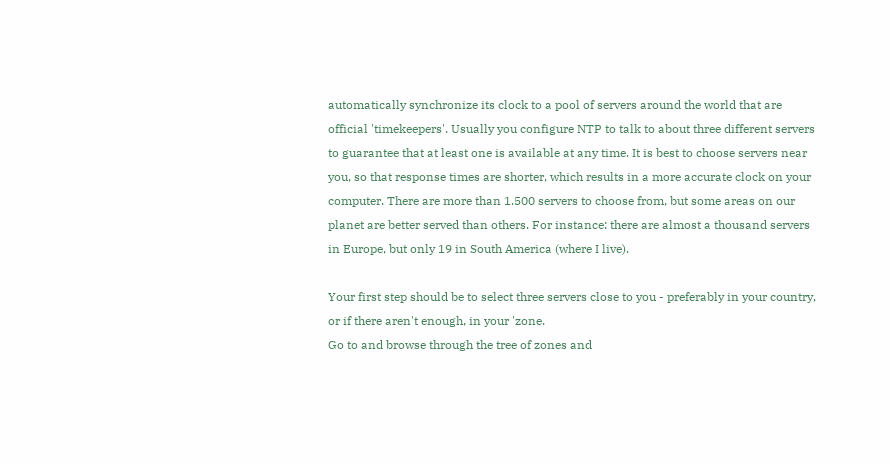automatically synchronize its clock to a pool of servers around the world that are official 'timekeepers'. Usually you configure NTP to talk to about three different servers to guarantee that at least one is available at any time. It is best to choose servers near you, so that response times are shorter, which results in a more accurate clock on your computer. There are more than 1.500 servers to choose from, but some areas on our planet are better served than others. For instance: there are almost a thousand servers in Europe, but only 19 in South America (where I live).

Your first step should be to select three servers close to you - preferably in your country, or if there aren't enough, in your 'zone.
Go to and browse through the tree of zones and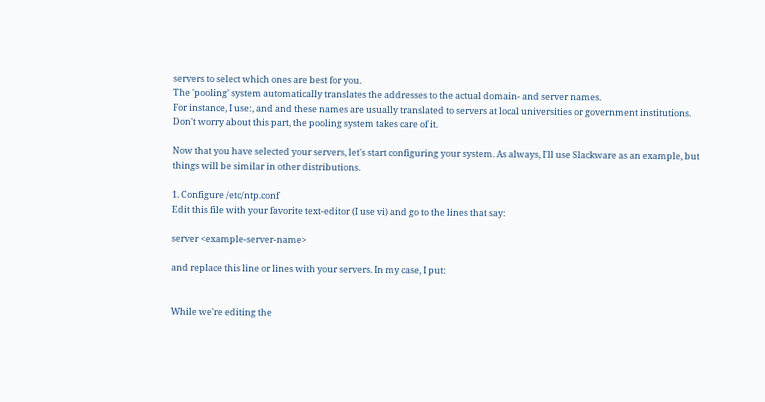servers to select which ones are best for you.
The 'pooling' system automatically translates the addresses to the actual domain- and server names.
For instance, I use:, and and these names are usually translated to servers at local universities or government institutions.
Don't worry about this part, the pooling system takes care of it.

Now that you have selected your servers, let's start configuring your system. As always, I'll use Slackware as an example, but things will be similar in other distributions.

1. Configure /etc/ntp.conf
Edit this file with your favorite text-editor (I use vi) and go to the lines that say:

server <example-server-name>

and replace this line or lines with your servers. In my case, I put:


While we're editing the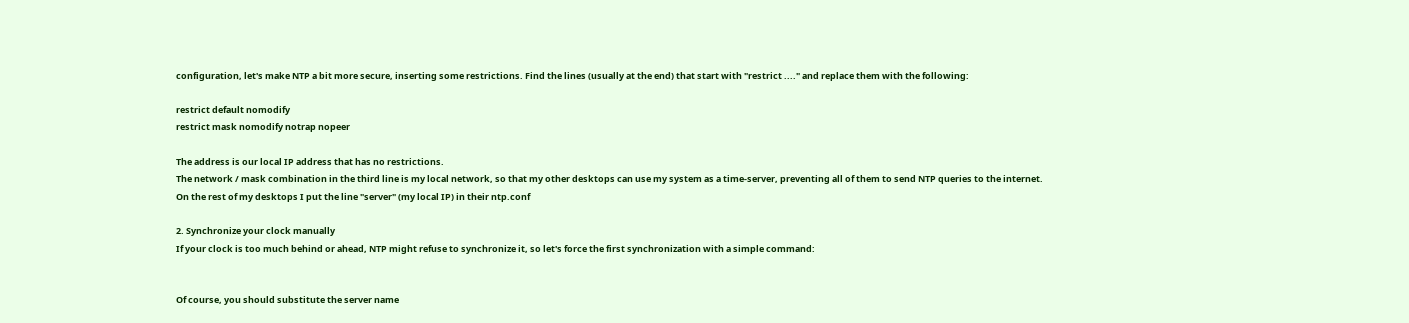configuration, let's make NTP a bit more secure, inserting some restrictions. Find the lines (usually at the end) that start with "restrict ...." and replace them with the following:

restrict default nomodify
restrict mask nomodify notrap nopeer

The address is our local IP address that has no restrictions.
The network / mask combination in the third line is my local network, so that my other desktops can use my system as a time-server, preventing all of them to send NTP queries to the internet.
On the rest of my desktops I put the line "server" (my local IP) in their ntp.conf

2. Synchronize your clock manually
If your clock is too much behind or ahead, NTP might refuse to synchronize it, so let's force the first synchronization with a simple command:


Of course, you should substitute the server name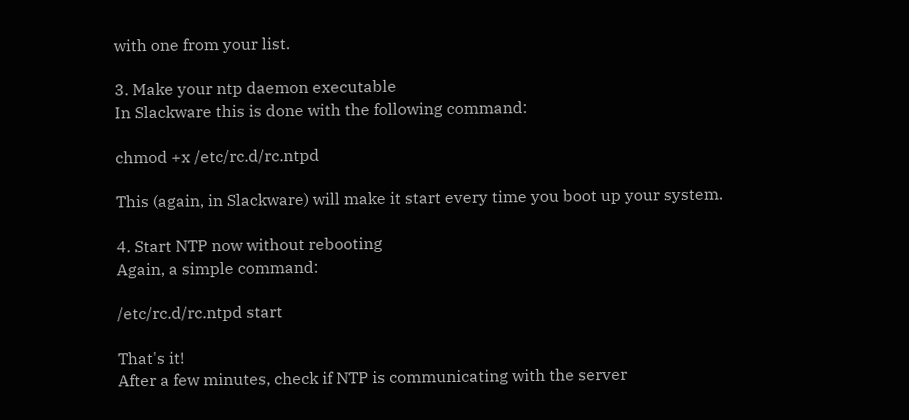with one from your list.

3. Make your ntp daemon executable
In Slackware this is done with the following command:

chmod +x /etc/rc.d/rc.ntpd

This (again, in Slackware) will make it start every time you boot up your system.

4. Start NTP now without rebooting
Again, a simple command:

/etc/rc.d/rc.ntpd start

That's it!
After a few minutes, check if NTP is communicating with the server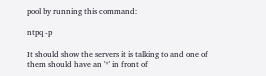pool by running this command:

ntpq -p

It should show the servers it is talking to and one of them should have an '*' in front of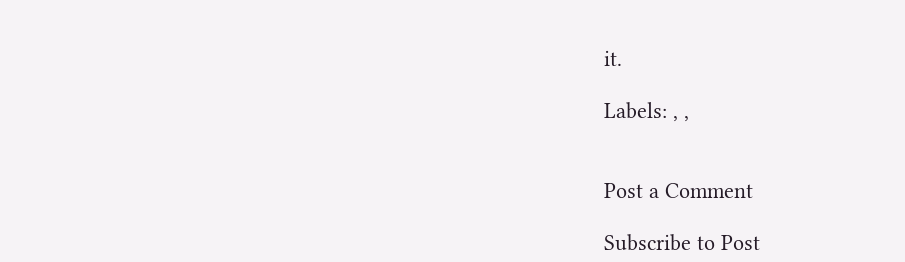it.

Labels: , ,


Post a Comment

Subscribe to Post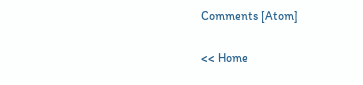Comments [Atom]

<< Home